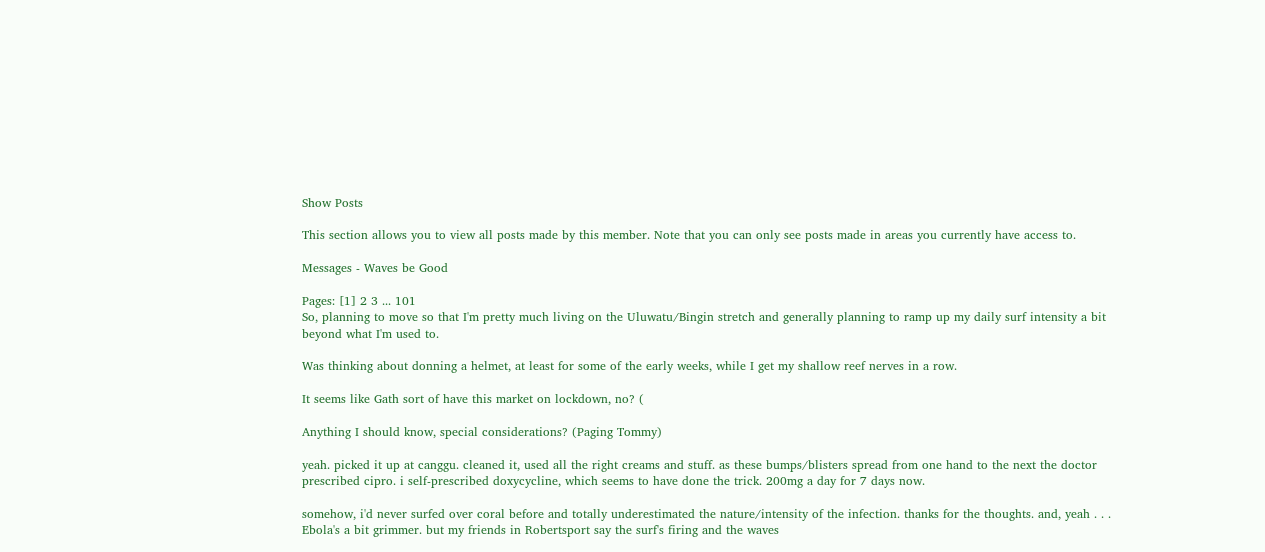Show Posts

This section allows you to view all posts made by this member. Note that you can only see posts made in areas you currently have access to.

Messages - Waves be Good

Pages: [1] 2 3 ... 101
So, planning to move so that I'm pretty much living on the Uluwatu/Bingin stretch and generally planning to ramp up my daily surf intensity a bit beyond what I'm used to.

Was thinking about donning a helmet, at least for some of the early weeks, while I get my shallow reef nerves in a row.

It seems like Gath sort of have this market on lockdown, no? (

Anything I should know, special considerations? (Paging Tommy)

yeah. picked it up at canggu. cleaned it, used all the right creams and stuff. as these bumps/blisters spread from one hand to the next the doctor prescribed cipro. i self-prescribed doxycycline, which seems to have done the trick. 200mg a day for 7 days now.

somehow, i'd never surfed over coral before and totally underestimated the nature/intensity of the infection. thanks for the thoughts. and, yeah . . . Ebola's a bit grimmer. but my friends in Robertsport say the surf's firing and the waves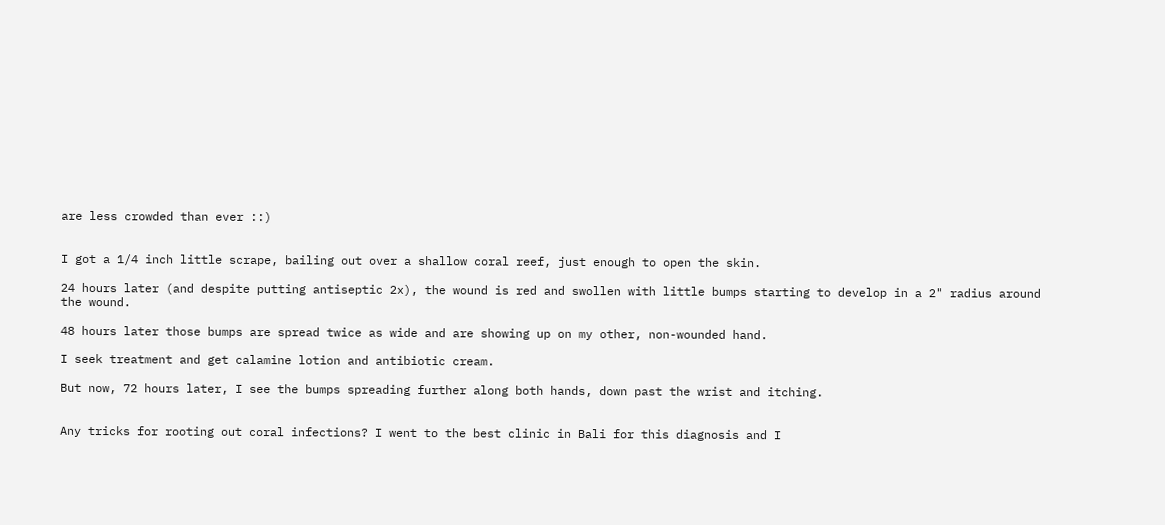are less crowded than ever ::)


I got a 1/4 inch little scrape, bailing out over a shallow coral reef, just enough to open the skin.

24 hours later (and despite putting antiseptic 2x), the wound is red and swollen with little bumps starting to develop in a 2" radius around the wound.

48 hours later those bumps are spread twice as wide and are showing up on my other, non-wounded hand.

I seek treatment and get calamine lotion and antibiotic cream.

But now, 72 hours later, I see the bumps spreading further along both hands, down past the wrist and itching.


Any tricks for rooting out coral infections? I went to the best clinic in Bali for this diagnosis and I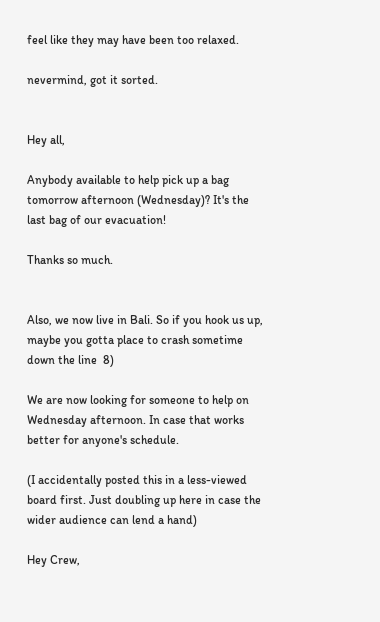feel like they may have been too relaxed.

nevermind, got it sorted.


Hey all,

Anybody available to help pick up a bag tomorrow afternoon (Wednesday)? It's the last bag of our evacuation!

Thanks so much.


Also, we now live in Bali. So if you hook us up, maybe you gotta place to crash sometime down the line  8)

We are now looking for someone to help on Wednesday afternoon. In case that works better for anyone's schedule.

(I accidentally posted this in a less-viewed board first. Just doubling up here in case the wider audience can lend a hand)

Hey Crew,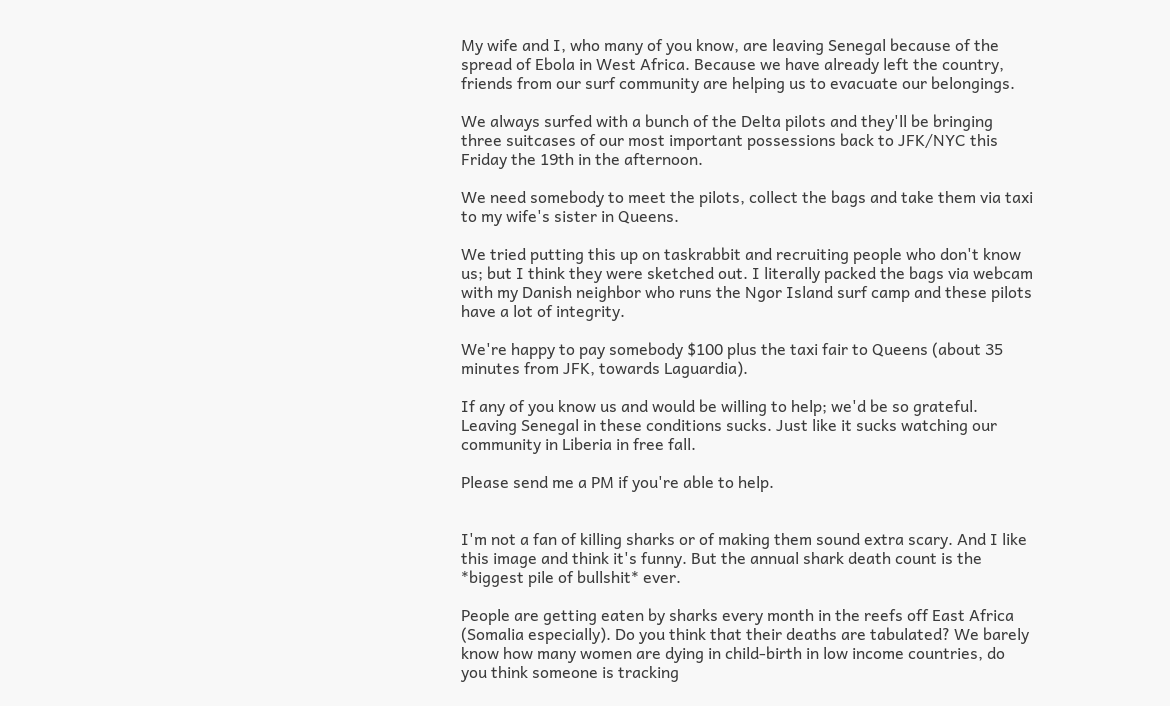My wife and I, who many of you know, are leaving Senegal because of the spread of Ebola in West Africa. Because we have already left the country, friends from our surf community are helping us to evacuate our belongings.

We always surfed with a bunch of the Delta pilots and they'll be bringing three suitcases of our most important possessions back to JFK/NYC this Friday the 19th in the afternoon.

We need somebody to meet the pilots, collect the bags and take them via taxi to my wife's sister in Queens.

We tried putting this up on taskrabbit and recruiting people who don't know us; but I think they were sketched out. I literally packed the bags via webcam with my Danish neighbor who runs the Ngor Island surf camp and these pilots have a lot of integrity.

We're happy to pay somebody $100 plus the taxi fair to Queens (about 35 minutes from JFK, towards Laguardia).

If any of you know us and would be willing to help; we'd be so grateful. Leaving Senegal in these conditions sucks. Just like it sucks watching our community in Liberia in free fall.

Please send me a PM if you're able to help.


I'm not a fan of killing sharks or of making them sound extra scary. And I like this image and think it's funny. But the annual shark death count is the *biggest pile of bullshit* ever.

People are getting eaten by sharks every month in the reefs off East Africa (Somalia especially). Do you think that their deaths are tabulated? We barely know how many women are dying in child-birth in low income countries, do you think someone is tracking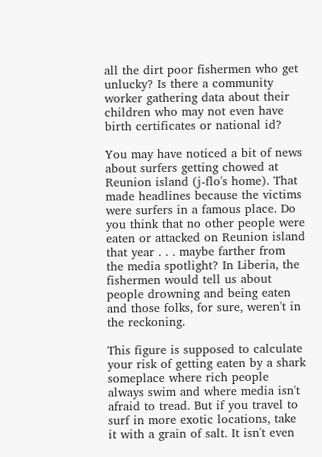all the dirt poor fishermen who get unlucky? Is there a community worker gathering data about their children who may not even have birth certificates or national id?

You may have noticed a bit of news about surfers getting chowed at Reunion island (j-flo's home). That made headlines because the victims were surfers in a famous place. Do you think that no other people were eaten or attacked on Reunion island that year . . . maybe farther from the media spotlight? In Liberia, the fishermen would tell us about people drowning and being eaten and those folks, for sure, weren't in the reckoning.

This figure is supposed to calculate your risk of getting eaten by a shark someplace where rich people always swim and where media isn't afraid to tread. But if you travel to surf in more exotic locations, take it with a grain of salt. It isn't even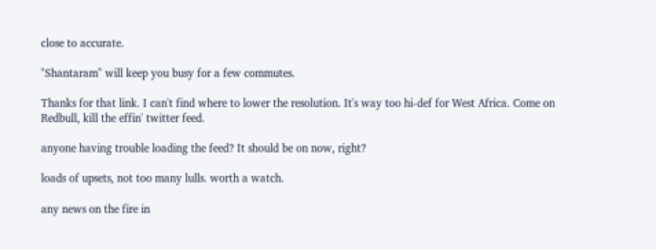close to accurate.

"Shantaram" will keep you busy for a few commutes.

Thanks for that link. I can't find where to lower the resolution. It's way too hi-def for West Africa. Come on Redbull, kill the effin' twitter feed.

anyone having trouble loading the feed? It should be on now, right?

loads of upsets, not too many lulls. worth a watch.

any news on the fire in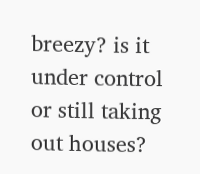breezy? is it under control or still taking out houses?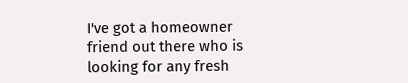I've got a homeowner friend out there who is looking for any fresh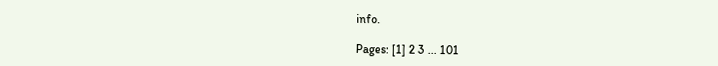info.

Pages: [1] 2 3 ... 101